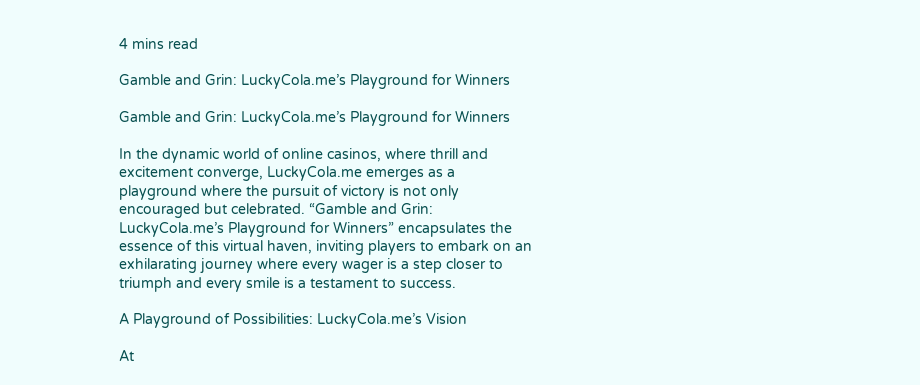4 mins read

Gamble and Grin: LuckyCola.me’s Playground for Winners

Gamble and Grin: LuckyCola.me’s Playground for Winners

In the dynamic world of online casinos, where thrill and excitement converge, LuckyCola.me emerges as a playground where the pursuit of victory is not only encouraged but celebrated. “Gamble and Grin: LuckyCola.me’s Playground for Winners” encapsulates the essence of this virtual haven, inviting players to embark on an exhilarating journey where every wager is a step closer to triumph and every smile is a testament to success.

A Playground of Possibilities: LuckyCola.me’s Vision

At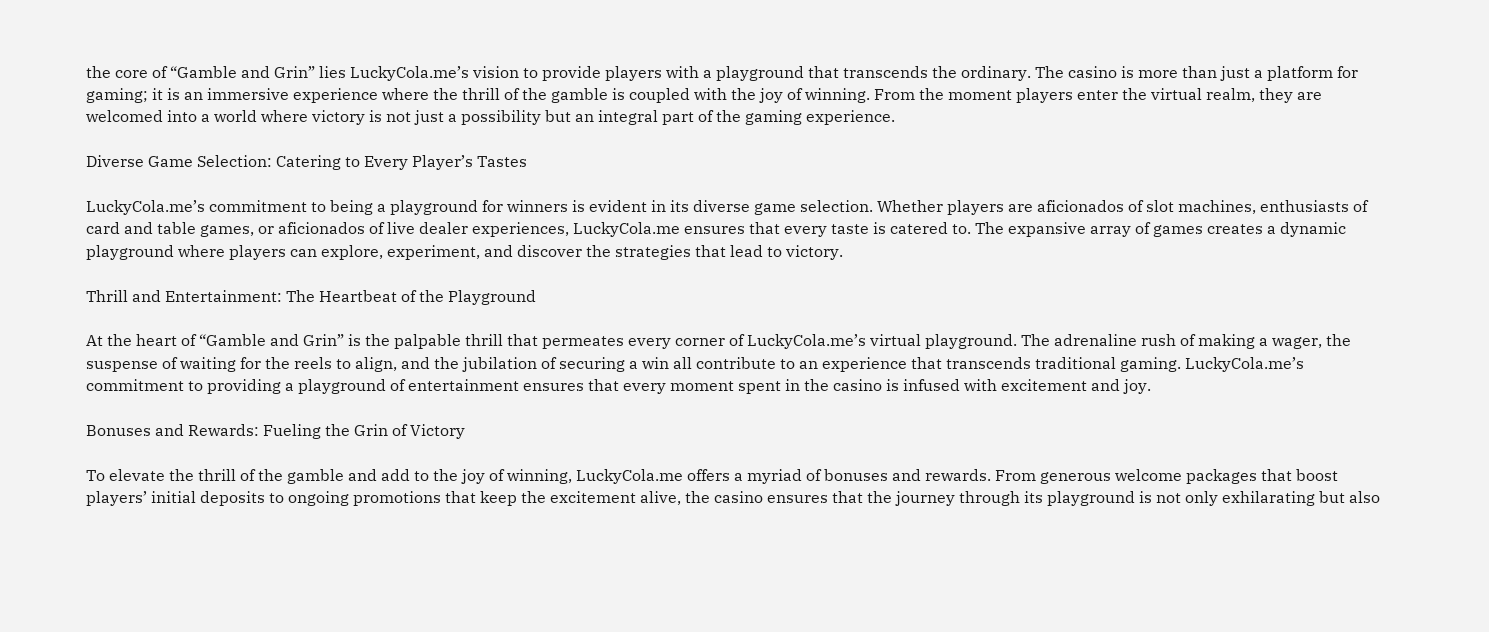the core of “Gamble and Grin” lies LuckyCola.me’s vision to provide players with a playground that transcends the ordinary. The casino is more than just a platform for gaming; it is an immersive experience where the thrill of the gamble is coupled with the joy of winning. From the moment players enter the virtual realm, they are welcomed into a world where victory is not just a possibility but an integral part of the gaming experience.

Diverse Game Selection: Catering to Every Player’s Tastes

LuckyCola.me’s commitment to being a playground for winners is evident in its diverse game selection. Whether players are aficionados of slot machines, enthusiasts of card and table games, or aficionados of live dealer experiences, LuckyCola.me ensures that every taste is catered to. The expansive array of games creates a dynamic playground where players can explore, experiment, and discover the strategies that lead to victory.

Thrill and Entertainment: The Heartbeat of the Playground

At the heart of “Gamble and Grin” is the palpable thrill that permeates every corner of LuckyCola.me’s virtual playground. The adrenaline rush of making a wager, the suspense of waiting for the reels to align, and the jubilation of securing a win all contribute to an experience that transcends traditional gaming. LuckyCola.me’s commitment to providing a playground of entertainment ensures that every moment spent in the casino is infused with excitement and joy.

Bonuses and Rewards: Fueling the Grin of Victory

To elevate the thrill of the gamble and add to the joy of winning, LuckyCola.me offers a myriad of bonuses and rewards. From generous welcome packages that boost players’ initial deposits to ongoing promotions that keep the excitement alive, the casino ensures that the journey through its playground is not only exhilarating but also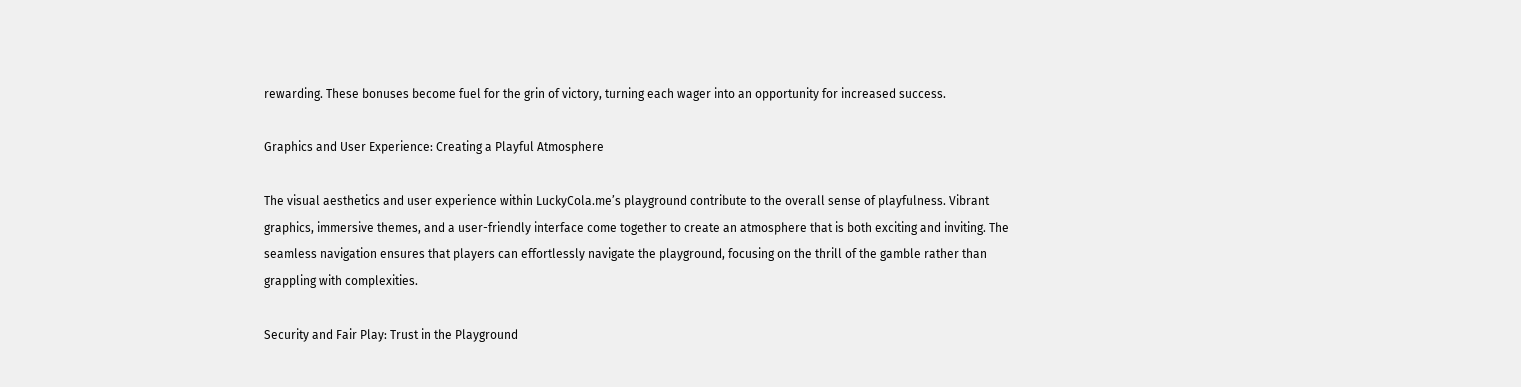rewarding. These bonuses become fuel for the grin of victory, turning each wager into an opportunity for increased success.

Graphics and User Experience: Creating a Playful Atmosphere

The visual aesthetics and user experience within LuckyCola.me’s playground contribute to the overall sense of playfulness. Vibrant graphics, immersive themes, and a user-friendly interface come together to create an atmosphere that is both exciting and inviting. The seamless navigation ensures that players can effortlessly navigate the playground, focusing on the thrill of the gamble rather than grappling with complexities.

Security and Fair Play: Trust in the Playground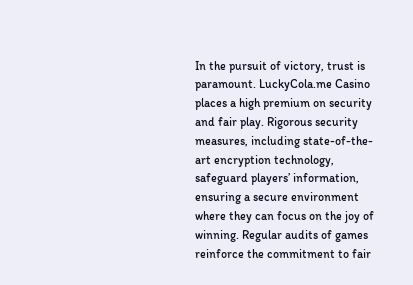In the pursuit of victory, trust is paramount. LuckyCola.me Casino places a high premium on security and fair play. Rigorous security measures, including state-of-the-art encryption technology, safeguard players’ information, ensuring a secure environment where they can focus on the joy of winning. Regular audits of games reinforce the commitment to fair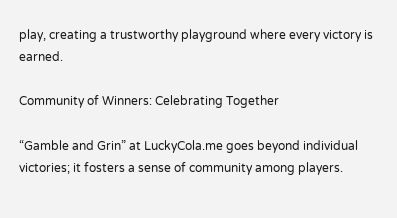play, creating a trustworthy playground where every victory is earned.

Community of Winners: Celebrating Together

“Gamble and Grin” at LuckyCola.me goes beyond individual victories; it fosters a sense of community among players.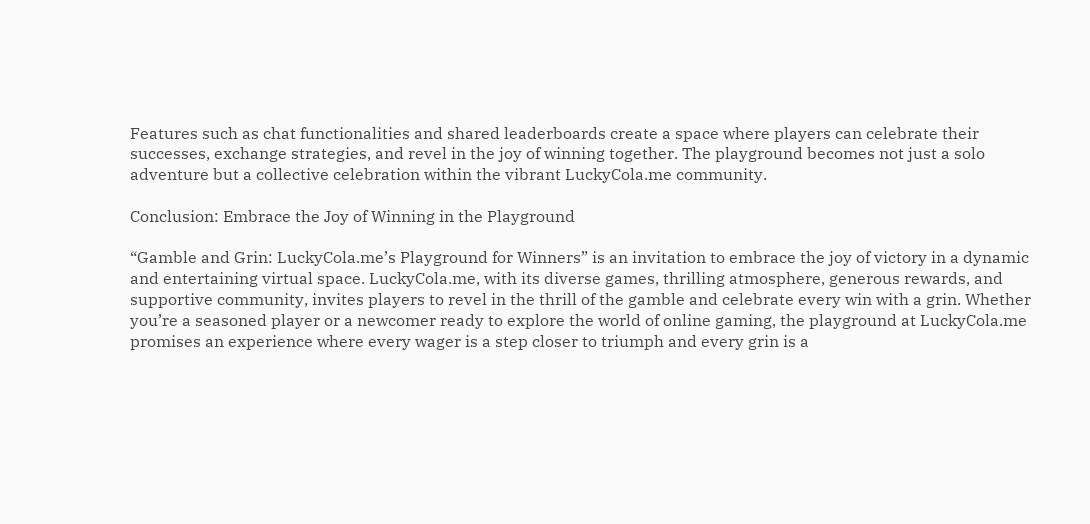Features such as chat functionalities and shared leaderboards create a space where players can celebrate their successes, exchange strategies, and revel in the joy of winning together. The playground becomes not just a solo adventure but a collective celebration within the vibrant LuckyCola.me community.

Conclusion: Embrace the Joy of Winning in the Playground

“Gamble and Grin: LuckyCola.me’s Playground for Winners” is an invitation to embrace the joy of victory in a dynamic and entertaining virtual space. LuckyCola.me, with its diverse games, thrilling atmosphere, generous rewards, and supportive community, invites players to revel in the thrill of the gamble and celebrate every win with a grin. Whether you’re a seasoned player or a newcomer ready to explore the world of online gaming, the playground at LuckyCola.me promises an experience where every wager is a step closer to triumph and every grin is a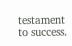testament to success.